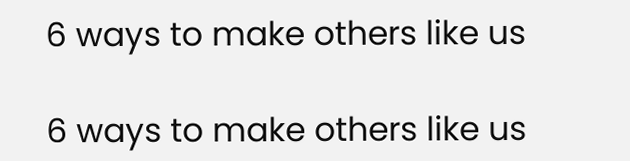6 ways to make others like us

6 ways to make others like us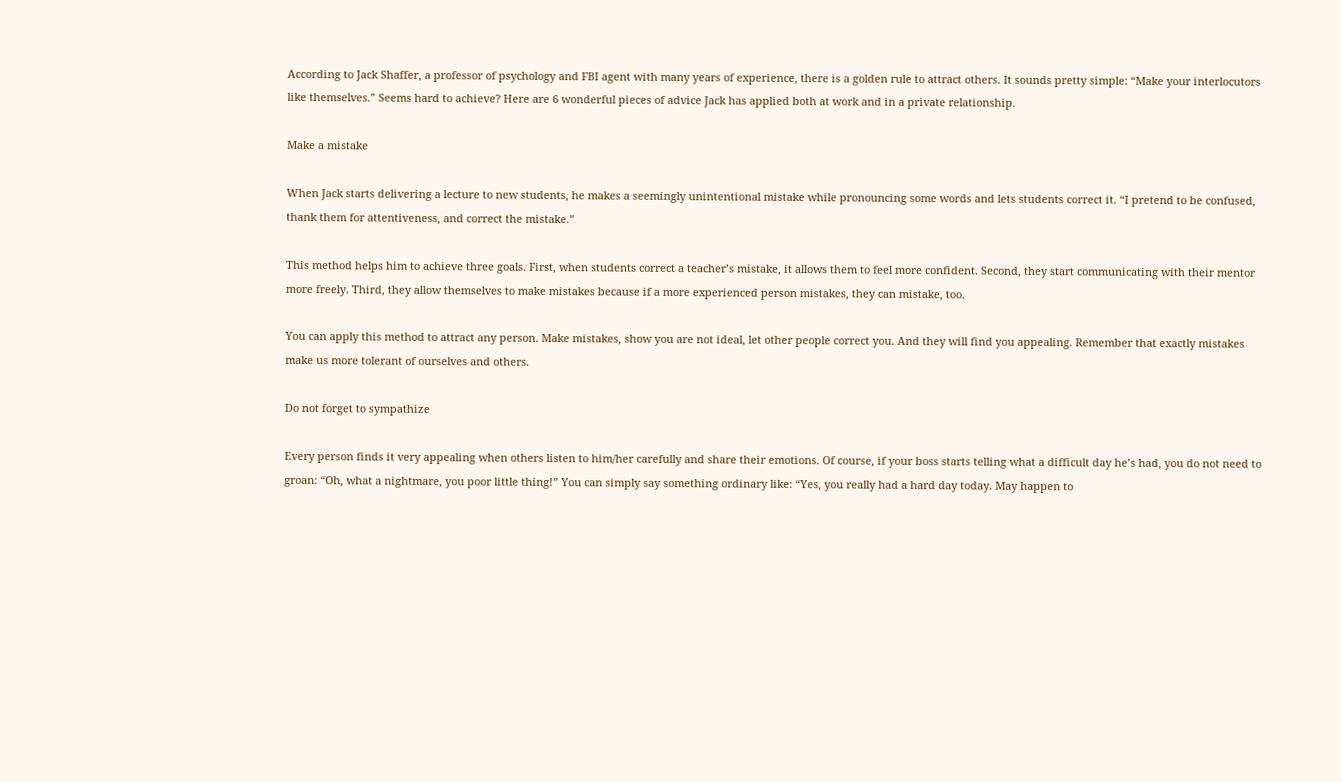According to Jack Shaffer, a professor of psychology and FBI agent with many years of experience, there is a golden rule to attract others. It sounds pretty simple: “Make your interlocutors like themselves.” Seems hard to achieve? Here are 6 wonderful pieces of advice Jack has applied both at work and in a private relationship.

Make a mistake

When Jack starts delivering a lecture to new students, he makes a seemingly unintentional mistake while pronouncing some words and lets students correct it. “I pretend to be confused, thank them for attentiveness, and correct the mistake.”

This method helps him to achieve three goals. First, when students correct a teacher’s mistake, it allows them to feel more confident. Second, they start communicating with their mentor more freely. Third, they allow themselves to make mistakes because if a more experienced person mistakes, they can mistake, too.

You can apply this method to attract any person. Make mistakes, show you are not ideal, let other people correct you. And they will find you appealing. Remember that exactly mistakes make us more tolerant of ourselves and others.

Do not forget to sympathize

Every person finds it very appealing when others listen to him/her carefully and share their emotions. Of course, if your boss starts telling what a difficult day he’s had, you do not need to groan: “Oh, what a nightmare, you poor little thing!” You can simply say something ordinary like: “Yes, you really had a hard day today. May happen to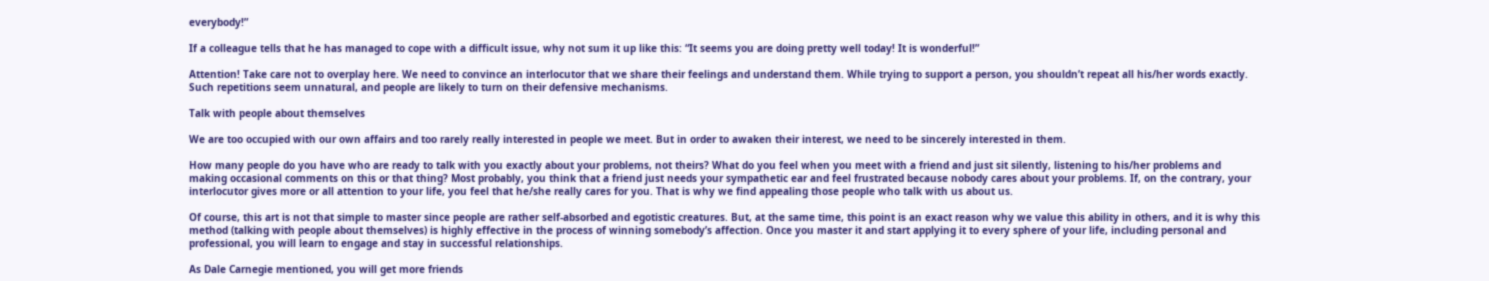everybody!”

If a colleague tells that he has managed to cope with a difficult issue, why not sum it up like this: “It seems you are doing pretty well today! It is wonderful!”

Attention! Take care not to overplay here. We need to convince an interlocutor that we share their feelings and understand them. While trying to support a person, you shouldn’t repeat all his/her words exactly. Such repetitions seem unnatural, and people are likely to turn on their defensive mechanisms.

Talk with people about themselves

We are too occupied with our own affairs and too rarely really interested in people we meet. But in order to awaken their interest, we need to be sincerely interested in them.

How many people do you have who are ready to talk with you exactly about your problems, not theirs? What do you feel when you meet with a friend and just sit silently, listening to his/her problems and making occasional comments on this or that thing? Most probably, you think that a friend just needs your sympathetic ear and feel frustrated because nobody cares about your problems. If, on the contrary, your interlocutor gives more or all attention to your life, you feel that he/she really cares for you. That is why we find appealing those people who talk with us about us.

Of course, this art is not that simple to master since people are rather self-absorbed and egotistic creatures. But, at the same time, this point is an exact reason why we value this ability in others, and it is why this method (talking with people about themselves) is highly effective in the process of winning somebody’s affection. Once you master it and start applying it to every sphere of your life, including personal and professional, you will learn to engage and stay in successful relationships.

As Dale Carnegie mentioned, you will get more friends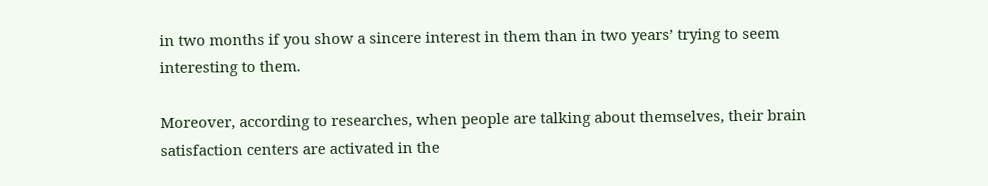in two months if you show a sincere interest in them than in two years’ trying to seem interesting to them.

Moreover, according to researches, when people are talking about themselves, their brain satisfaction centers are activated in the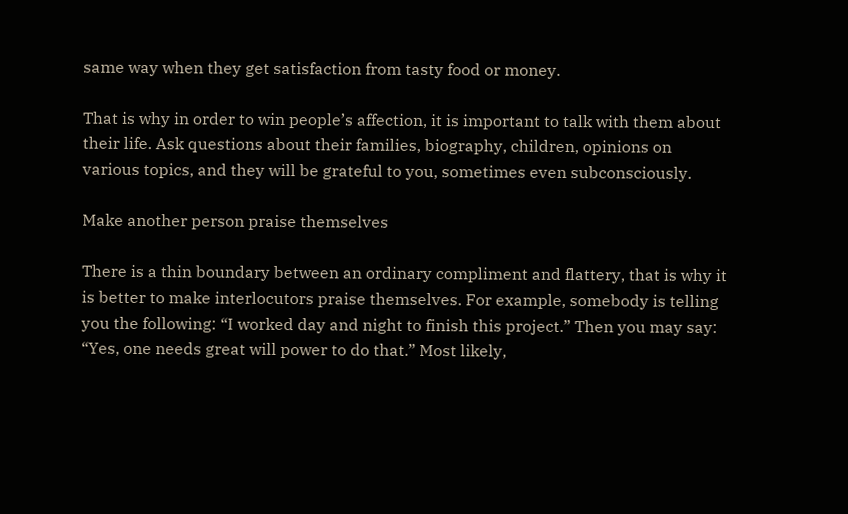same way when they get satisfaction from tasty food or money.

That is why in order to win people’s affection, it is important to talk with them about their life. Ask questions about their families, biography, children, opinions on various topics, and they will be grateful to you, sometimes even subconsciously.

Make another person praise themselves

There is a thin boundary between an ordinary compliment and flattery, that is why it is better to make interlocutors praise themselves. For example, somebody is telling you the following: “I worked day and night to finish this project.” Then you may say: “Yes, one needs great will power to do that.” Most likely,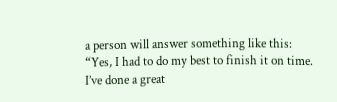a person will answer something like this: “Yes, I had to do my best to finish it on time. I’ve done a great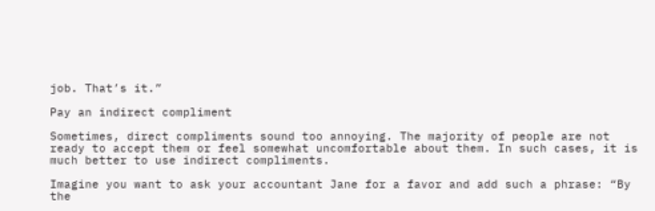job. That’s it.”

Pay an indirect compliment

Sometimes, direct compliments sound too annoying. The majority of people are not ready to accept them or feel somewhat uncomfortable about them. In such cases, it is much better to use indirect compliments.

Imagine you want to ask your accountant Jane for a favor and add such a phrase: “By the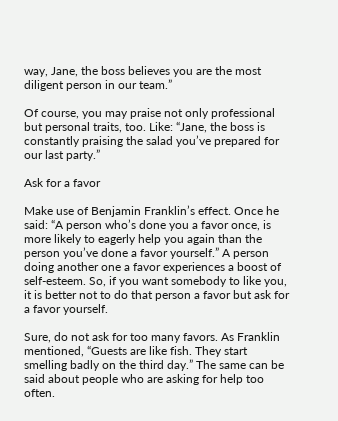way, Jane, the boss believes you are the most diligent person in our team.”

Of course, you may praise not only professional but personal traits, too. Like: “Jane, the boss is constantly praising the salad you’ve prepared for our last party.”

Ask for a favor

Make use of Benjamin Franklin’s effect. Once he said: “A person who’s done you a favor once, is more likely to eagerly help you again than the person you’ve done a favor yourself.” A person doing another one a favor experiences a boost of self-esteem. So, if you want somebody to like you, it is better not to do that person a favor but ask for a favor yourself.

Sure, do not ask for too many favors. As Franklin mentioned, “Guests are like fish. They start smelling badly on the third day.” The same can be said about people who are asking for help too often.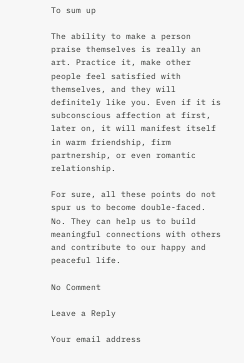To sum up

The ability to make a person praise themselves is really an art. Practice it, make other people feel satisfied with themselves, and they will definitely like you. Even if it is subconscious affection at first, later on, it will manifest itself in warm friendship, firm partnership, or even romantic relationship.

For sure, all these points do not spur us to become double-faced. No. They can help us to build meaningful connections with others and contribute to our happy and peaceful life.

No Comment

Leave a Reply

Your email address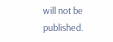will not be published.